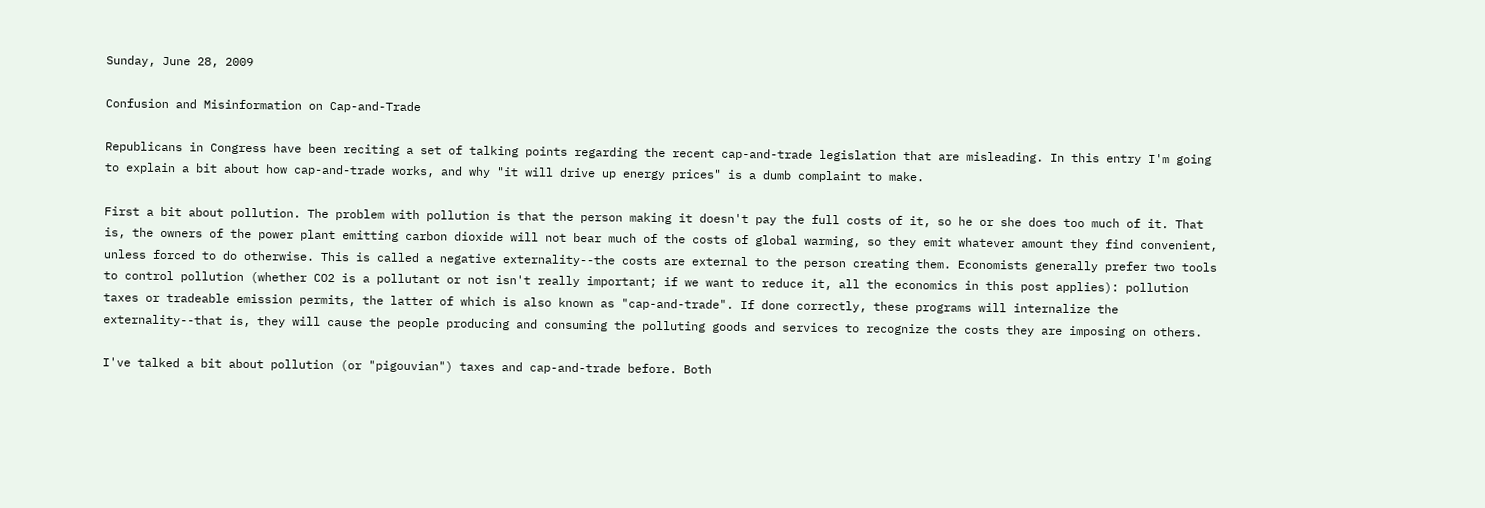Sunday, June 28, 2009

Confusion and Misinformation on Cap-and-Trade

Republicans in Congress have been reciting a set of talking points regarding the recent cap-and-trade legislation that are misleading. In this entry I'm going to explain a bit about how cap-and-trade works, and why "it will drive up energy prices" is a dumb complaint to make.

First a bit about pollution. The problem with pollution is that the person making it doesn't pay the full costs of it, so he or she does too much of it. That is, the owners of the power plant emitting carbon dioxide will not bear much of the costs of global warming, so they emit whatever amount they find convenient, unless forced to do otherwise. This is called a negative externality--the costs are external to the person creating them. Economists generally prefer two tools to control pollution (whether CO2 is a pollutant or not isn't really important; if we want to reduce it, all the economics in this post applies): pollution taxes or tradeable emission permits, the latter of which is also known as "cap-and-trade". If done correctly, these programs will internalize the externality--that is, they will cause the people producing and consuming the polluting goods and services to recognize the costs they are imposing on others.

I've talked a bit about pollution (or "pigouvian") taxes and cap-and-trade before. Both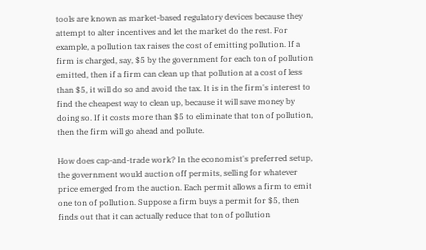tools are known as market-based regulatory devices because they attempt to alter incentives and let the market do the rest. For example, a pollution tax raises the cost of emitting pollution. If a firm is charged, say, $5 by the government for each ton of pollution emitted, then if a firm can clean up that pollution at a cost of less than $5, it will do so and avoid the tax. It is in the firm's interest to find the cheapest way to clean up, because it will save money by doing so. If it costs more than $5 to eliminate that ton of pollution, then the firm will go ahead and pollute.

How does cap-and-trade work? In the economist's preferred setup, the government would auction off permits, selling for whatever price emerged from the auction. Each permit allows a firm to emit one ton of pollution. Suppose a firm buys a permit for $5, then finds out that it can actually reduce that ton of pollution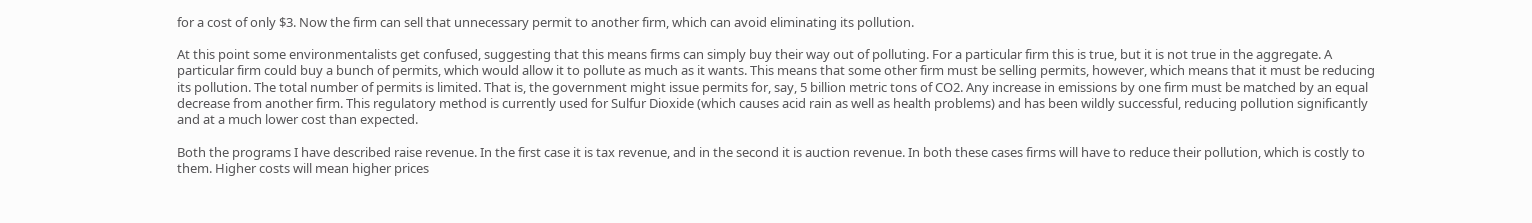for a cost of only $3. Now the firm can sell that unnecessary permit to another firm, which can avoid eliminating its pollution.

At this point some environmentalists get confused, suggesting that this means firms can simply buy their way out of polluting. For a particular firm this is true, but it is not true in the aggregate. A particular firm could buy a bunch of permits, which would allow it to pollute as much as it wants. This means that some other firm must be selling permits, however, which means that it must be reducing its pollution. The total number of permits is limited. That is, the government might issue permits for, say, 5 billion metric tons of CO2. Any increase in emissions by one firm must be matched by an equal decrease from another firm. This regulatory method is currently used for Sulfur Dioxide (which causes acid rain as well as health problems) and has been wildly successful, reducing pollution significantly and at a much lower cost than expected.

Both the programs I have described raise revenue. In the first case it is tax revenue, and in the second it is auction revenue. In both these cases firms will have to reduce their pollution, which is costly to them. Higher costs will mean higher prices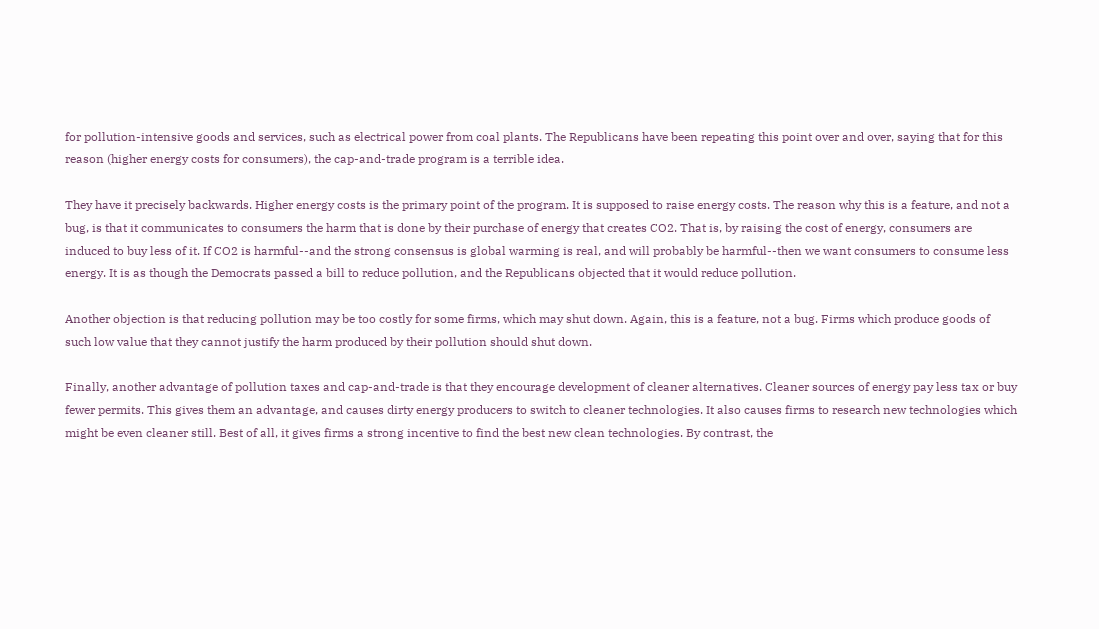for pollution-intensive goods and services, such as electrical power from coal plants. The Republicans have been repeating this point over and over, saying that for this reason (higher energy costs for consumers), the cap-and-trade program is a terrible idea.

They have it precisely backwards. Higher energy costs is the primary point of the program. It is supposed to raise energy costs. The reason why this is a feature, and not a bug, is that it communicates to consumers the harm that is done by their purchase of energy that creates CO2. That is, by raising the cost of energy, consumers are induced to buy less of it. If CO2 is harmful--and the strong consensus is global warming is real, and will probably be harmful--then we want consumers to consume less energy. It is as though the Democrats passed a bill to reduce pollution, and the Republicans objected that it would reduce pollution.

Another objection is that reducing pollution may be too costly for some firms, which may shut down. Again, this is a feature, not a bug. Firms which produce goods of such low value that they cannot justify the harm produced by their pollution should shut down.

Finally, another advantage of pollution taxes and cap-and-trade is that they encourage development of cleaner alternatives. Cleaner sources of energy pay less tax or buy fewer permits. This gives them an advantage, and causes dirty energy producers to switch to cleaner technologies. It also causes firms to research new technologies which might be even cleaner still. Best of all, it gives firms a strong incentive to find the best new clean technologies. By contrast, the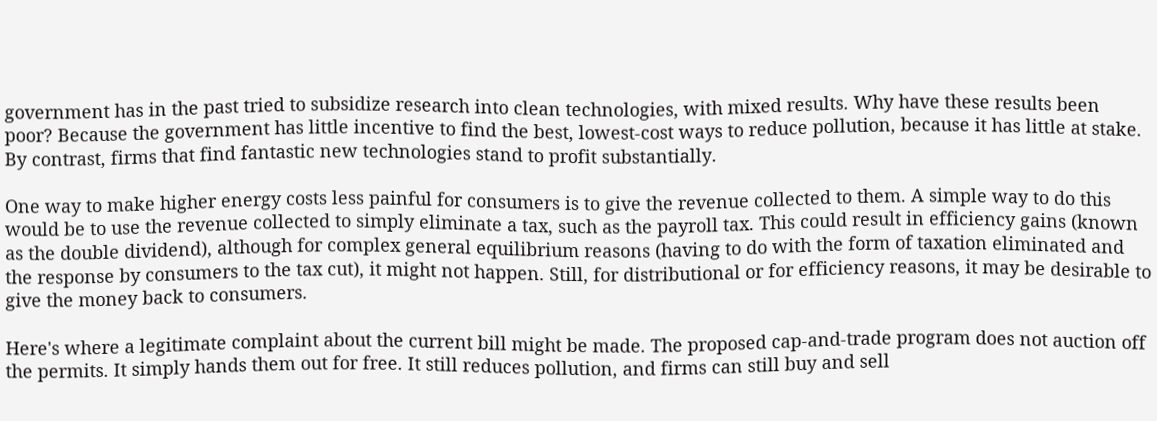government has in the past tried to subsidize research into clean technologies, with mixed results. Why have these results been poor? Because the government has little incentive to find the best, lowest-cost ways to reduce pollution, because it has little at stake. By contrast, firms that find fantastic new technologies stand to profit substantially.

One way to make higher energy costs less painful for consumers is to give the revenue collected to them. A simple way to do this would be to use the revenue collected to simply eliminate a tax, such as the payroll tax. This could result in efficiency gains (known as the double dividend), although for complex general equilibrium reasons (having to do with the form of taxation eliminated and the response by consumers to the tax cut), it might not happen. Still, for distributional or for efficiency reasons, it may be desirable to give the money back to consumers.

Here's where a legitimate complaint about the current bill might be made. The proposed cap-and-trade program does not auction off the permits. It simply hands them out for free. It still reduces pollution, and firms can still buy and sell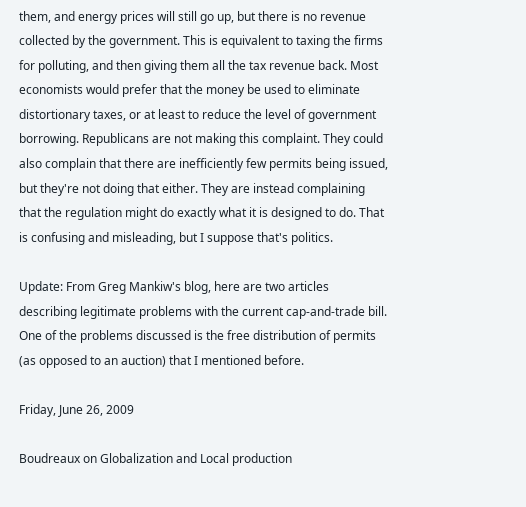them, and energy prices will still go up, but there is no revenue collected by the government. This is equivalent to taxing the firms for polluting, and then giving them all the tax revenue back. Most economists would prefer that the money be used to eliminate distortionary taxes, or at least to reduce the level of government borrowing. Republicans are not making this complaint. They could also complain that there are inefficiently few permits being issued, but they're not doing that either. They are instead complaining that the regulation might do exactly what it is designed to do. That is confusing and misleading, but I suppose that's politics.

Update: From Greg Mankiw's blog, here are two articles describing legitimate problems with the current cap-and-trade bill. One of the problems discussed is the free distribution of permits (as opposed to an auction) that I mentioned before.

Friday, June 26, 2009

Boudreaux on Globalization and Local production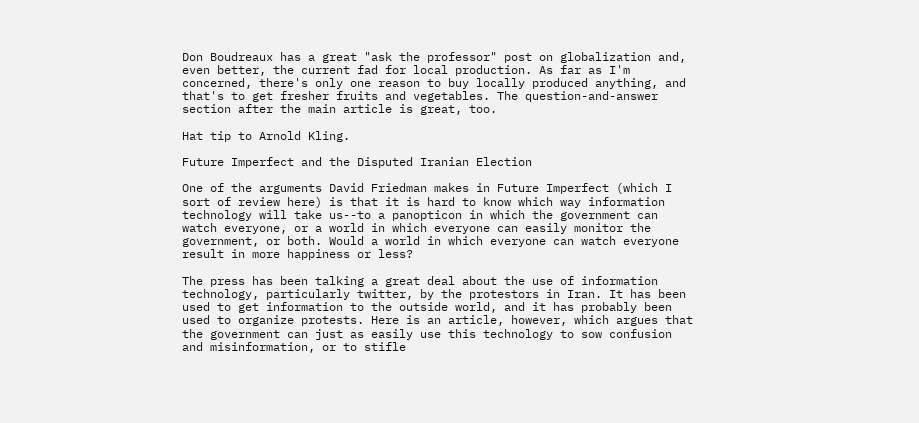Don Boudreaux has a great "ask the professor" post on globalization and, even better, the current fad for local production. As far as I'm concerned, there's only one reason to buy locally produced anything, and that's to get fresher fruits and vegetables. The question-and-answer section after the main article is great, too.

Hat tip to Arnold Kling.

Future Imperfect and the Disputed Iranian Election

One of the arguments David Friedman makes in Future Imperfect (which I sort of review here) is that it is hard to know which way information technology will take us--to a panopticon in which the government can watch everyone, or a world in which everyone can easily monitor the government, or both. Would a world in which everyone can watch everyone result in more happiness or less?

The press has been talking a great deal about the use of information technology, particularly twitter, by the protestors in Iran. It has been used to get information to the outside world, and it has probably been used to organize protests. Here is an article, however, which argues that the government can just as easily use this technology to sow confusion and misinformation, or to stifle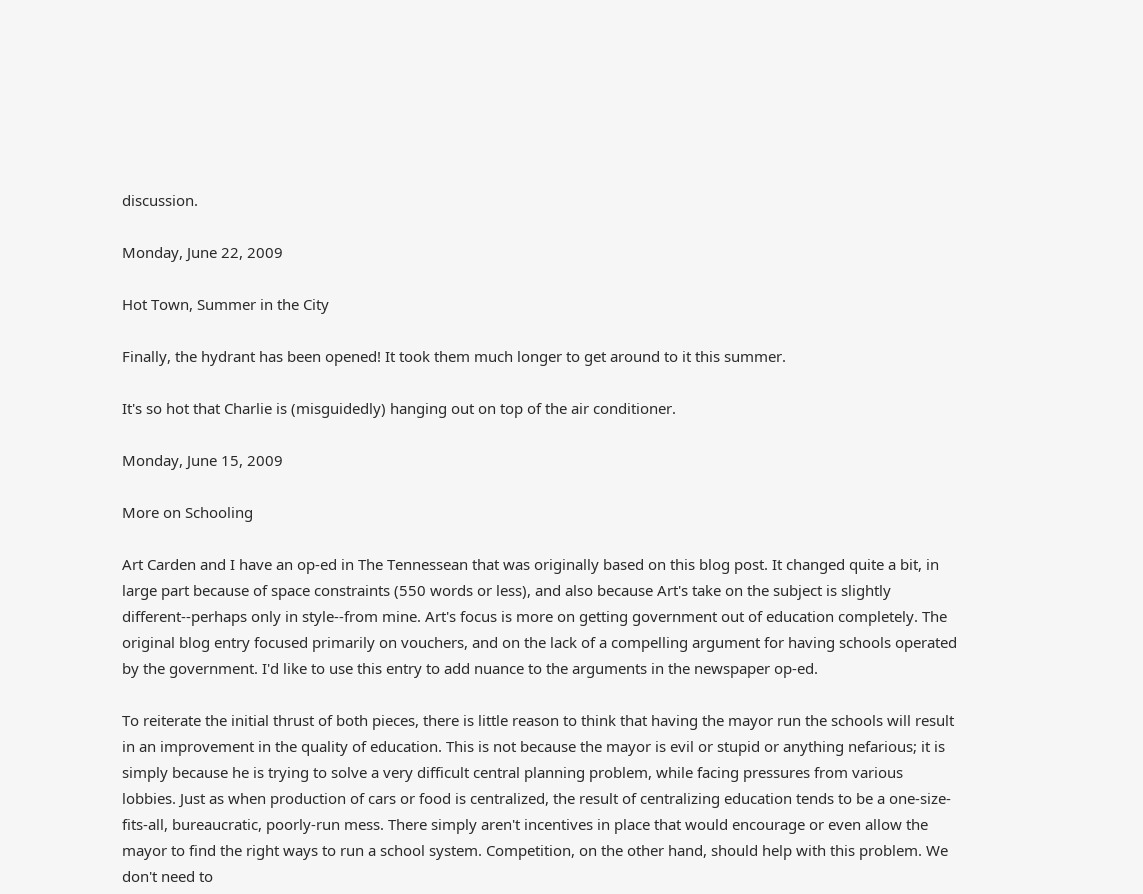discussion.

Monday, June 22, 2009

Hot Town, Summer in the City

Finally, the hydrant has been opened! It took them much longer to get around to it this summer.

It's so hot that Charlie is (misguidedly) hanging out on top of the air conditioner.

Monday, June 15, 2009

More on Schooling

Art Carden and I have an op-ed in The Tennessean that was originally based on this blog post. It changed quite a bit, in large part because of space constraints (550 words or less), and also because Art's take on the subject is slightly different--perhaps only in style--from mine. Art's focus is more on getting government out of education completely. The original blog entry focused primarily on vouchers, and on the lack of a compelling argument for having schools operated by the government. I'd like to use this entry to add nuance to the arguments in the newspaper op-ed.

To reiterate the initial thrust of both pieces, there is little reason to think that having the mayor run the schools will result in an improvement in the quality of education. This is not because the mayor is evil or stupid or anything nefarious; it is simply because he is trying to solve a very difficult central planning problem, while facing pressures from various lobbies. Just as when production of cars or food is centralized, the result of centralizing education tends to be a one-size-fits-all, bureaucratic, poorly-run mess. There simply aren't incentives in place that would encourage or even allow the mayor to find the right ways to run a school system. Competition, on the other hand, should help with this problem. We don't need to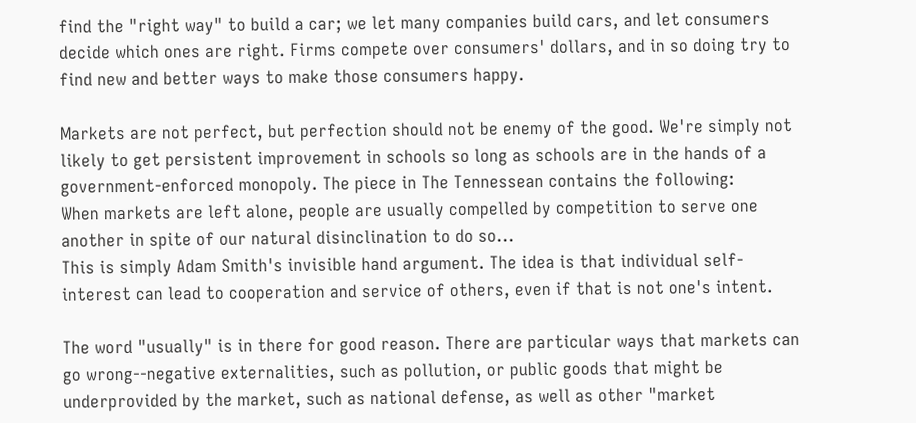find the "right way" to build a car; we let many companies build cars, and let consumers decide which ones are right. Firms compete over consumers' dollars, and in so doing try to find new and better ways to make those consumers happy.

Markets are not perfect, but perfection should not be enemy of the good. We're simply not likely to get persistent improvement in schools so long as schools are in the hands of a government-enforced monopoly. The piece in The Tennessean contains the following:
When markets are left alone, people are usually compelled by competition to serve one another in spite of our natural disinclination to do so...
This is simply Adam Smith's invisible hand argument. The idea is that individual self-interest can lead to cooperation and service of others, even if that is not one's intent.

The word "usually" is in there for good reason. There are particular ways that markets can go wrong--negative externalities, such as pollution, or public goods that might be underprovided by the market, such as national defense, as well as other "market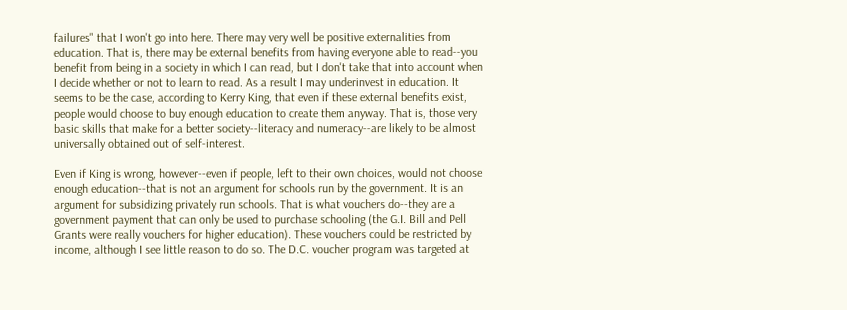failures" that I won't go into here. There may very well be positive externalities from education. That is, there may be external benefits from having everyone able to read--you benefit from being in a society in which I can read, but I don't take that into account when I decide whether or not to learn to read. As a result I may underinvest in education. It seems to be the case, according to Kerry King, that even if these external benefits exist, people would choose to buy enough education to create them anyway. That is, those very basic skills that make for a better society--literacy and numeracy--are likely to be almost universally obtained out of self-interest.

Even if King is wrong, however--even if people, left to their own choices, would not choose enough education--that is not an argument for schools run by the government. It is an argument for subsidizing privately run schools. That is what vouchers do--they are a government payment that can only be used to purchase schooling (the G.I. Bill and Pell Grants were really vouchers for higher education). These vouchers could be restricted by income, although I see little reason to do so. The D.C. voucher program was targeted at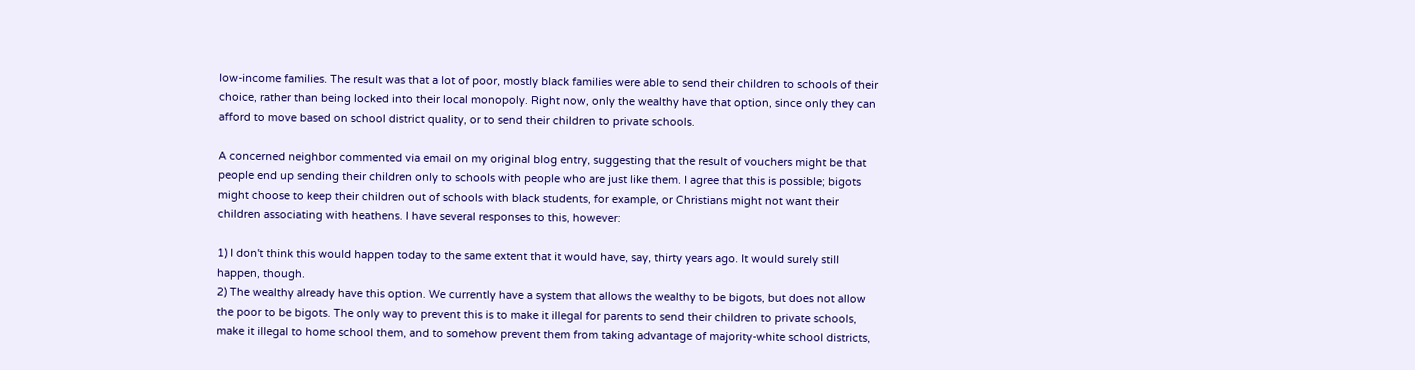low-income families. The result was that a lot of poor, mostly black families were able to send their children to schools of their choice, rather than being locked into their local monopoly. Right now, only the wealthy have that option, since only they can afford to move based on school district quality, or to send their children to private schools.

A concerned neighbor commented via email on my original blog entry, suggesting that the result of vouchers might be that people end up sending their children only to schools with people who are just like them. I agree that this is possible; bigots might choose to keep their children out of schools with black students, for example, or Christians might not want their children associating with heathens. I have several responses to this, however:

1) I don't think this would happen today to the same extent that it would have, say, thirty years ago. It would surely still happen, though.
2) The wealthy already have this option. We currently have a system that allows the wealthy to be bigots, but does not allow the poor to be bigots. The only way to prevent this is to make it illegal for parents to send their children to private schools, make it illegal to home school them, and to somehow prevent them from taking advantage of majority-white school districts,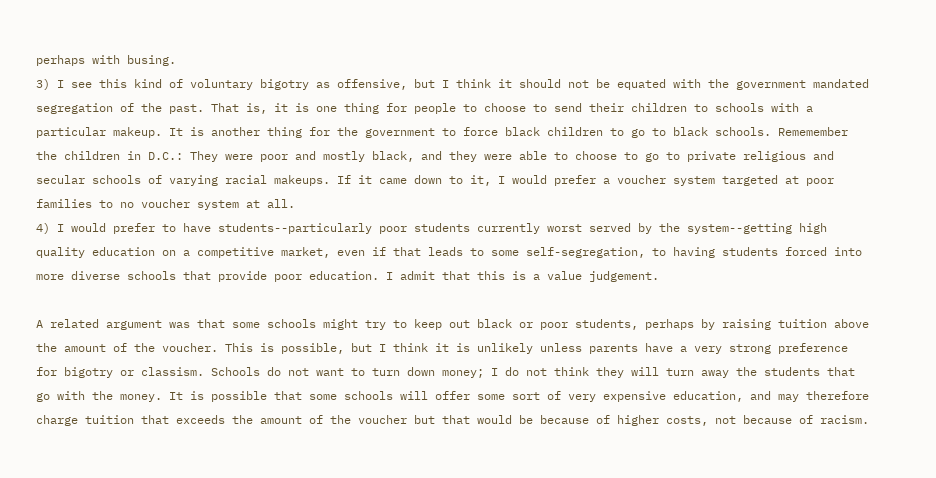perhaps with busing.
3) I see this kind of voluntary bigotry as offensive, but I think it should not be equated with the government mandated segregation of the past. That is, it is one thing for people to choose to send their children to schools with a particular makeup. It is another thing for the government to force black children to go to black schools. Rememember the children in D.C.: They were poor and mostly black, and they were able to choose to go to private religious and secular schools of varying racial makeups. If it came down to it, I would prefer a voucher system targeted at poor families to no voucher system at all.
4) I would prefer to have students--particularly poor students currently worst served by the system--getting high quality education on a competitive market, even if that leads to some self-segregation, to having students forced into more diverse schools that provide poor education. I admit that this is a value judgement.

A related argument was that some schools might try to keep out black or poor students, perhaps by raising tuition above the amount of the voucher. This is possible, but I think it is unlikely unless parents have a very strong preference for bigotry or classism. Schools do not want to turn down money; I do not think they will turn away the students that go with the money. It is possible that some schools will offer some sort of very expensive education, and may therefore charge tuition that exceeds the amount of the voucher but that would be because of higher costs, not because of racism.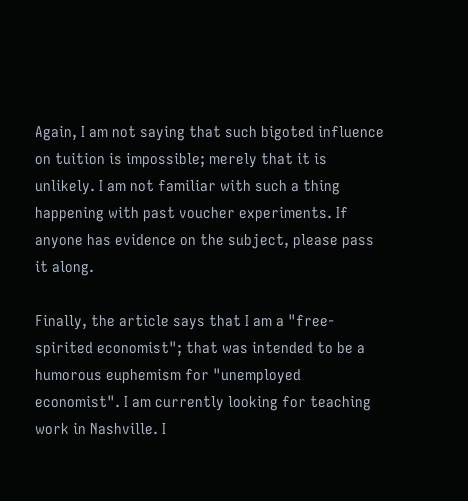Again, I am not saying that such bigoted influence on tuition is impossible; merely that it is unlikely. I am not familiar with such a thing happening with past voucher experiments. If anyone has evidence on the subject, please pass it along.

Finally, the article says that I am a "free-spirited economist"; that was intended to be a humorous euphemism for "unemployed economist". I am currently looking for teaching work in Nashville. I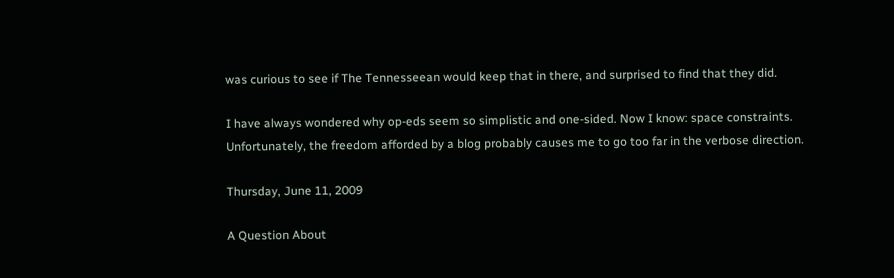was curious to see if The Tennesseean would keep that in there, and surprised to find that they did.

I have always wondered why op-eds seem so simplistic and one-sided. Now I know: space constraints. Unfortunately, the freedom afforded by a blog probably causes me to go too far in the verbose direction.

Thursday, June 11, 2009

A Question About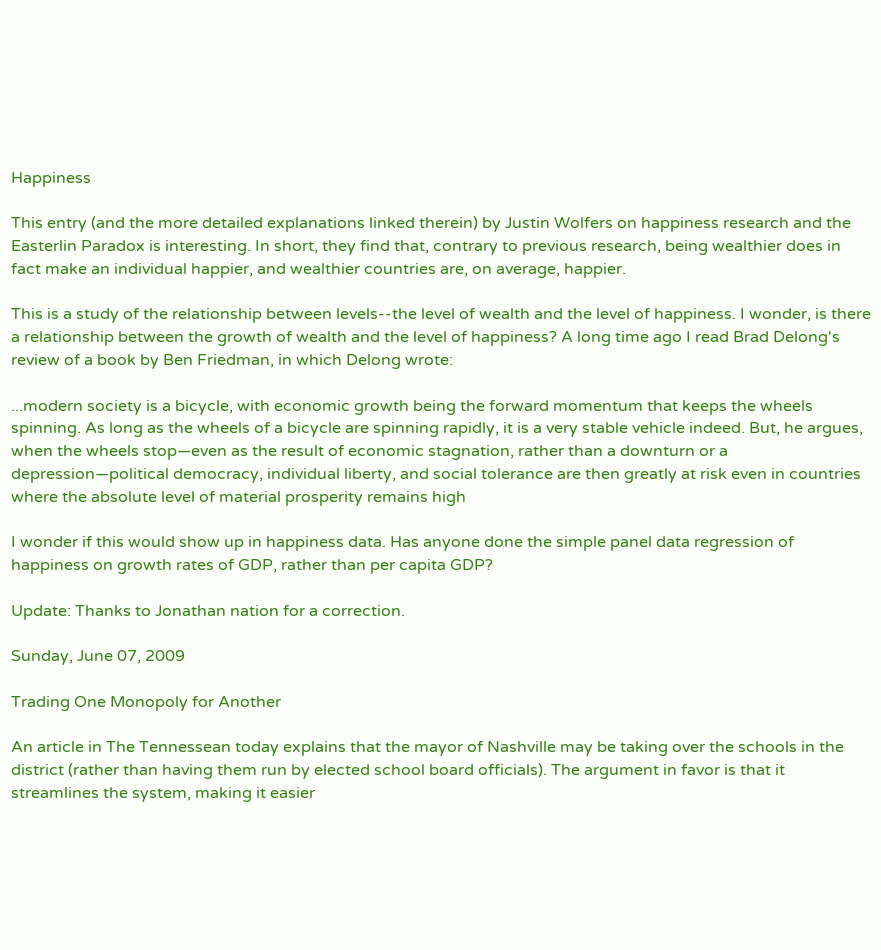Happiness

This entry (and the more detailed explanations linked therein) by Justin Wolfers on happiness research and the Easterlin Paradox is interesting. In short, they find that, contrary to previous research, being wealthier does in fact make an individual happier, and wealthier countries are, on average, happier.

This is a study of the relationship between levels--the level of wealth and the level of happiness. I wonder, is there a relationship between the growth of wealth and the level of happiness? A long time ago I read Brad Delong's review of a book by Ben Friedman, in which Delong wrote:

...modern society is a bicycle, with economic growth being the forward momentum that keeps the wheels spinning. As long as the wheels of a bicycle are spinning rapidly, it is a very stable vehicle indeed. But, he argues, when the wheels stop—even as the result of economic stagnation, rather than a downturn or a depression—political democracy, individual liberty, and social tolerance are then greatly at risk even in countries where the absolute level of material prosperity remains high

I wonder if this would show up in happiness data. Has anyone done the simple panel data regression of happiness on growth rates of GDP, rather than per capita GDP?

Update: Thanks to Jonathan nation for a correction.

Sunday, June 07, 2009

Trading One Monopoly for Another

An article in The Tennessean today explains that the mayor of Nashville may be taking over the schools in the district (rather than having them run by elected school board officials). The argument in favor is that it streamlines the system, making it easier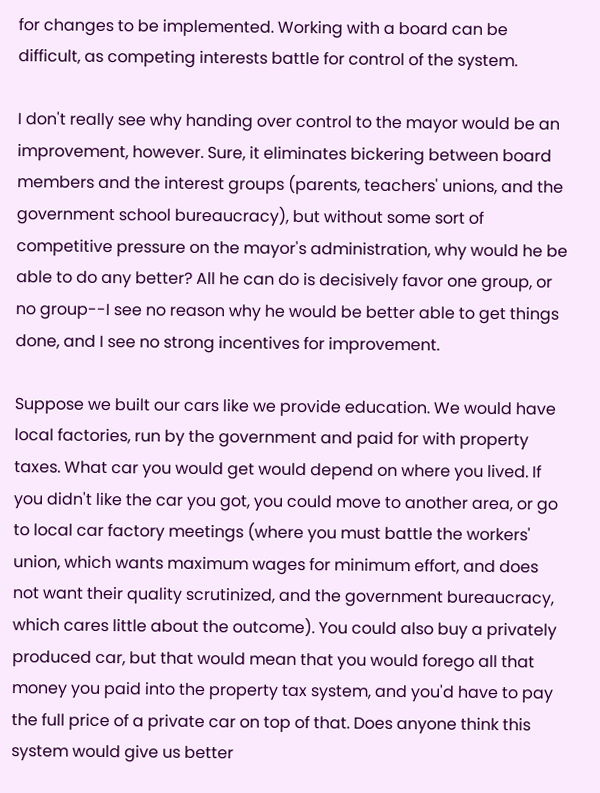for changes to be implemented. Working with a board can be difficult, as competing interests battle for control of the system.

I don't really see why handing over control to the mayor would be an improvement, however. Sure, it eliminates bickering between board members and the interest groups (parents, teachers' unions, and the government school bureaucracy), but without some sort of competitive pressure on the mayor's administration, why would he be able to do any better? All he can do is decisively favor one group, or no group--I see no reason why he would be better able to get things done, and I see no strong incentives for improvement.

Suppose we built our cars like we provide education. We would have local factories, run by the government and paid for with property taxes. What car you would get would depend on where you lived. If you didn't like the car you got, you could move to another area, or go to local car factory meetings (where you must battle the workers' union, which wants maximum wages for minimum effort, and does not want their quality scrutinized, and the government bureaucracy, which cares little about the outcome). You could also buy a privately produced car, but that would mean that you would forego all that money you paid into the property tax system, and you'd have to pay the full price of a private car on top of that. Does anyone think this system would give us better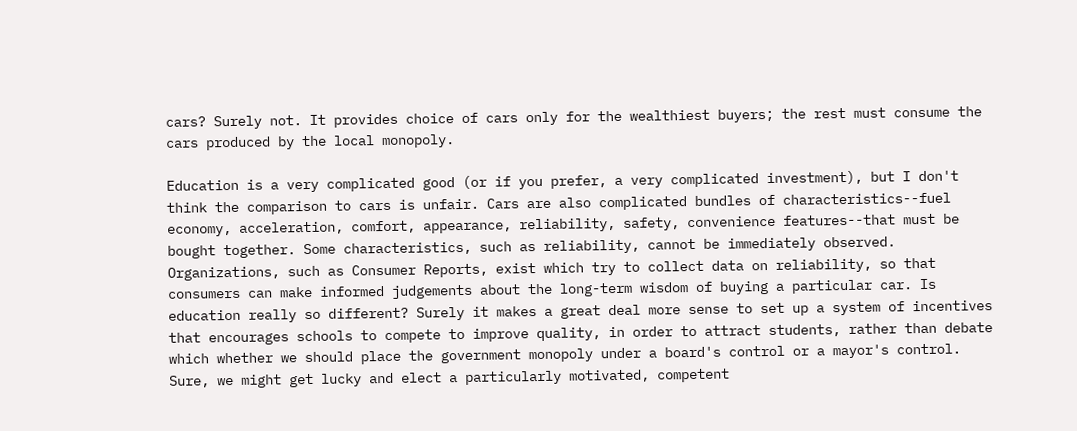cars? Surely not. It provides choice of cars only for the wealthiest buyers; the rest must consume the cars produced by the local monopoly.

Education is a very complicated good (or if you prefer, a very complicated investment), but I don't think the comparison to cars is unfair. Cars are also complicated bundles of characteristics--fuel economy, acceleration, comfort, appearance, reliability, safety, convenience features--that must be bought together. Some characteristics, such as reliability, cannot be immediately observed. Organizations, such as Consumer Reports, exist which try to collect data on reliability, so that consumers can make informed judgements about the long-term wisdom of buying a particular car. Is education really so different? Surely it makes a great deal more sense to set up a system of incentives that encourages schools to compete to improve quality, in order to attract students, rather than debate which whether we should place the government monopoly under a board's control or a mayor's control. Sure, we might get lucky and elect a particularly motivated, competent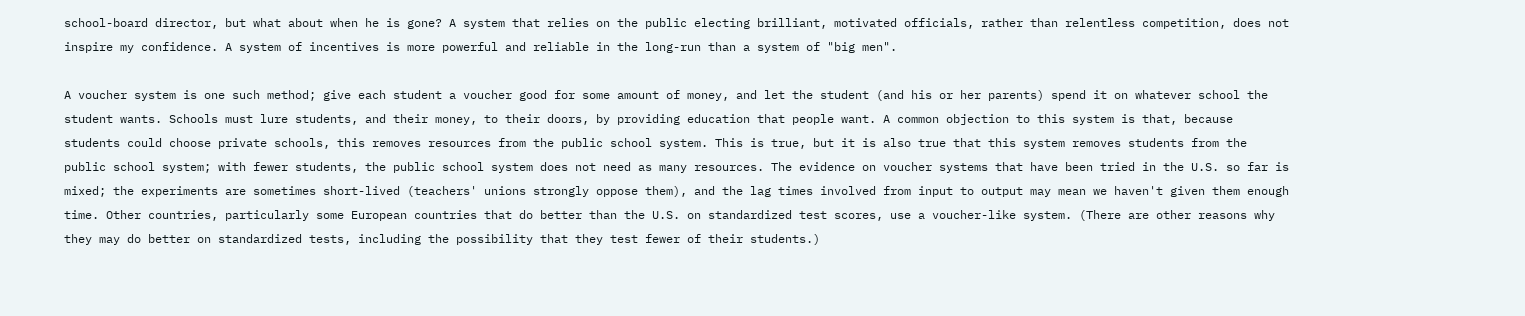school-board director, but what about when he is gone? A system that relies on the public electing brilliant, motivated officials, rather than relentless competition, does not inspire my confidence. A system of incentives is more powerful and reliable in the long-run than a system of "big men".

A voucher system is one such method; give each student a voucher good for some amount of money, and let the student (and his or her parents) spend it on whatever school the student wants. Schools must lure students, and their money, to their doors, by providing education that people want. A common objection to this system is that, because students could choose private schools, this removes resources from the public school system. This is true, but it is also true that this system removes students from the public school system; with fewer students, the public school system does not need as many resources. The evidence on voucher systems that have been tried in the U.S. so far is mixed; the experiments are sometimes short-lived (teachers' unions strongly oppose them), and the lag times involved from input to output may mean we haven't given them enough time. Other countries, particularly some European countries that do better than the U.S. on standardized test scores, use a voucher-like system. (There are other reasons why they may do better on standardized tests, including the possibility that they test fewer of their students.)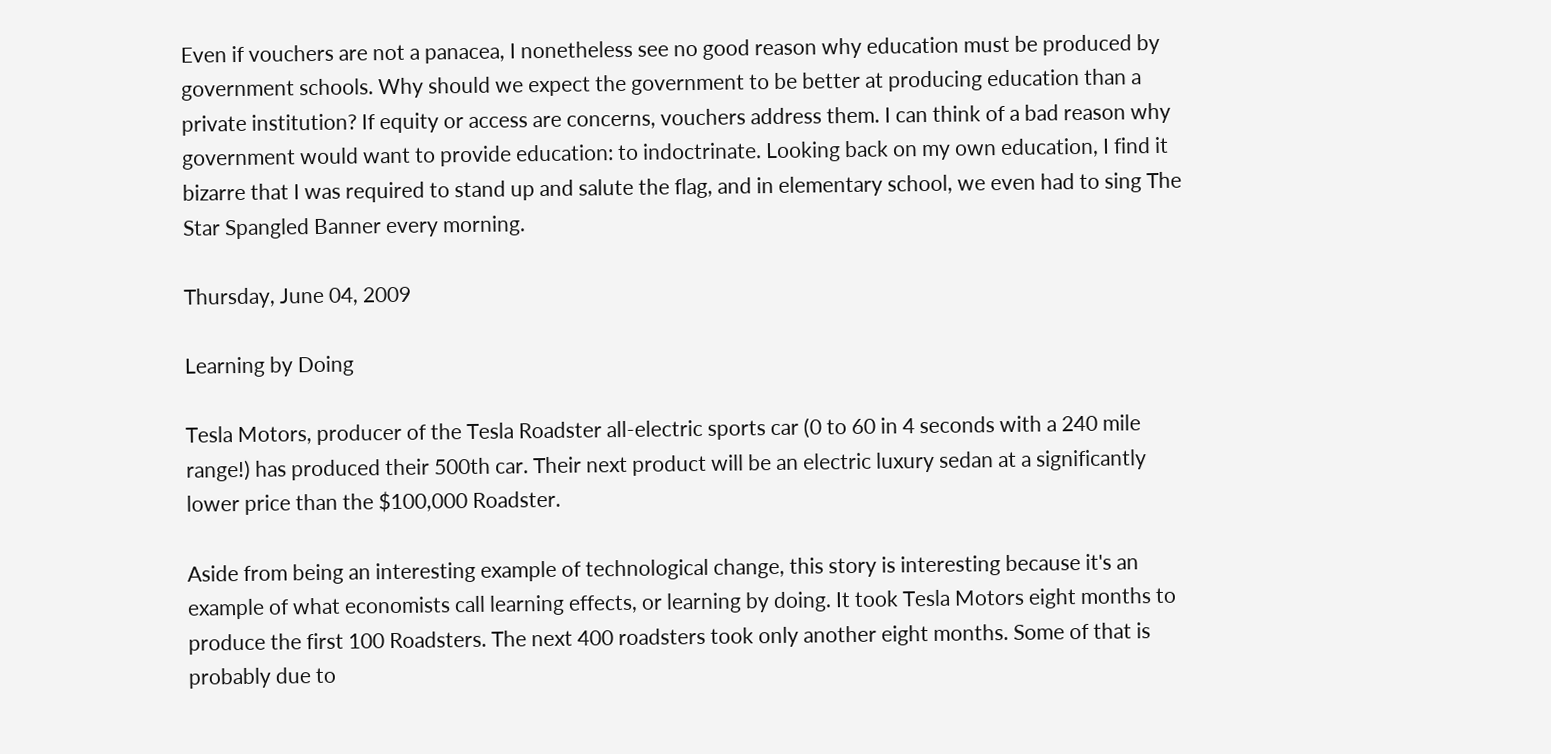Even if vouchers are not a panacea, I nonetheless see no good reason why education must be produced by government schools. Why should we expect the government to be better at producing education than a private institution? If equity or access are concerns, vouchers address them. I can think of a bad reason why government would want to provide education: to indoctrinate. Looking back on my own education, I find it bizarre that I was required to stand up and salute the flag, and in elementary school, we even had to sing The Star Spangled Banner every morning.

Thursday, June 04, 2009

Learning by Doing

Tesla Motors, producer of the Tesla Roadster all-electric sports car (0 to 60 in 4 seconds with a 240 mile range!) has produced their 500th car. Their next product will be an electric luxury sedan at a significantly lower price than the $100,000 Roadster.

Aside from being an interesting example of technological change, this story is interesting because it's an example of what economists call learning effects, or learning by doing. It took Tesla Motors eight months to produce the first 100 Roadsters. The next 400 roadsters took only another eight months. Some of that is probably due to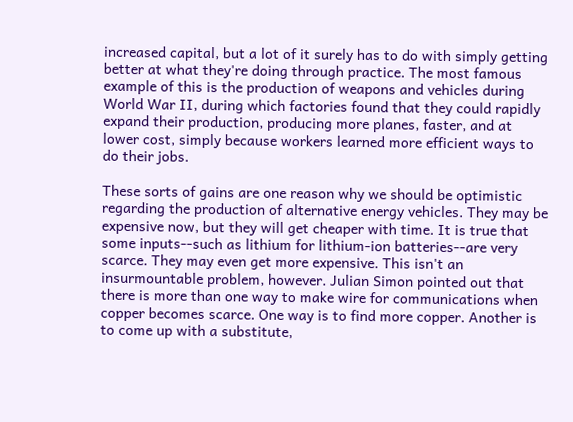increased capital, but a lot of it surely has to do with simply getting better at what they're doing through practice. The most famous example of this is the production of weapons and vehicles during World War II, during which factories found that they could rapidly expand their production, producing more planes, faster, and at lower cost, simply because workers learned more efficient ways to do their jobs.

These sorts of gains are one reason why we should be optimistic regarding the production of alternative energy vehicles. They may be expensive now, but they will get cheaper with time. It is true that some inputs--such as lithium for lithium-ion batteries--are very scarce. They may even get more expensive. This isn't an insurmountable problem, however. Julian Simon pointed out that there is more than one way to make wire for communications when copper becomes scarce. One way is to find more copper. Another is to come up with a substitute,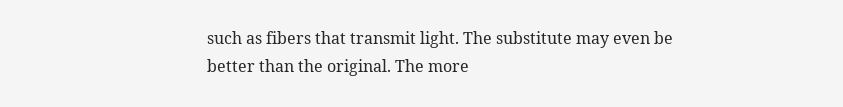such as fibers that transmit light. The substitute may even be better than the original. The more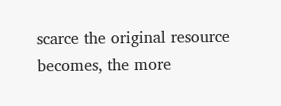scarce the original resource becomes, the more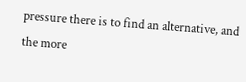pressure there is to find an alternative, and the more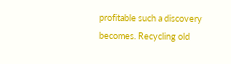profitable such a discovery becomes. Recycling old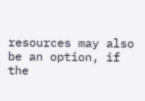resources may also be an option, if the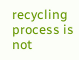recycling process is not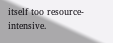itself too resource-intensive.